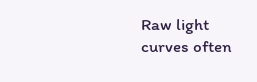Raw light curves often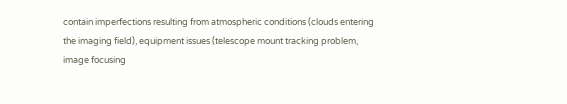contain imperfections resulting from atmospheric conditions (clouds entering the imaging field), equipment issues (telescope mount tracking problem, image focusing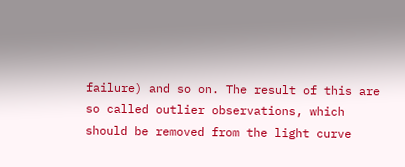failure) and so on. The result of this are so called outlier observations, which should be removed from the light curve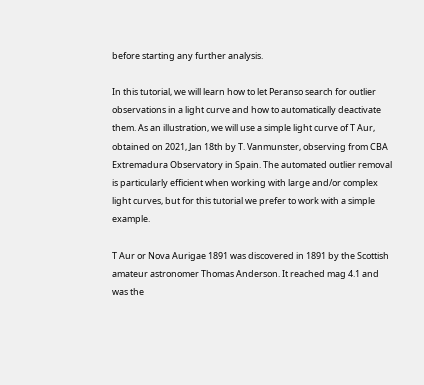before starting any further analysis.

In this tutorial, we will learn how to let Peranso search for outlier observations in a light curve and how to automatically deactivate them. As an illustration, we will use a simple light curve of T Aur, obtained on 2021, Jan 18th by T. Vanmunster, observing from CBA Extremadura Observatory in Spain. The automated outlier removal is particularly efficient when working with large and/or complex light curves, but for this tutorial we prefer to work with a simple example.

T Aur or Nova Aurigae 1891 was discovered in 1891 by the Scottish amateur astronomer Thomas Anderson. It reached mag 4.1 and was the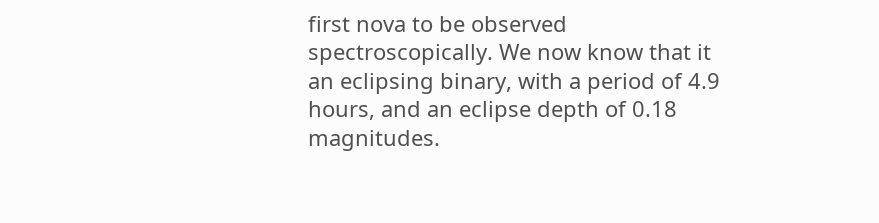first nova to be observed spectroscopically. We now know that it an eclipsing binary, with a period of 4.9 hours, and an eclipse depth of 0.18 magnitudes.